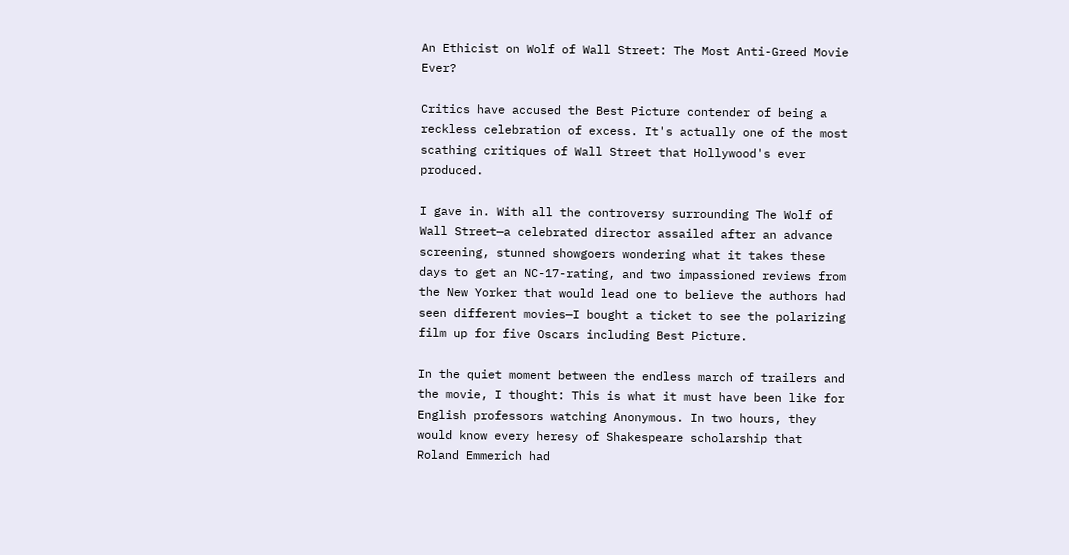An Ethicist on Wolf of Wall Street: The Most Anti-Greed Movie Ever?

Critics have accused the Best Picture contender of being a reckless celebration of excess. It's actually one of the most scathing critiques of Wall Street that Hollywood's ever produced.

I gave in. With all the controversy surrounding The Wolf of Wall Street—a celebrated director assailed after an advance screening, stunned showgoers wondering what it takes these days to get an NC-17-rating, and two impassioned reviews from the New Yorker that would lead one to believe the authors had seen different movies—I bought a ticket to see the polarizing film up for five Oscars including Best Picture.

In the quiet moment between the endless march of trailers and the movie, I thought: This is what it must have been like for English professors watching Anonymous. In two hours, they would know every heresy of Shakespeare scholarship that Roland Emmerich had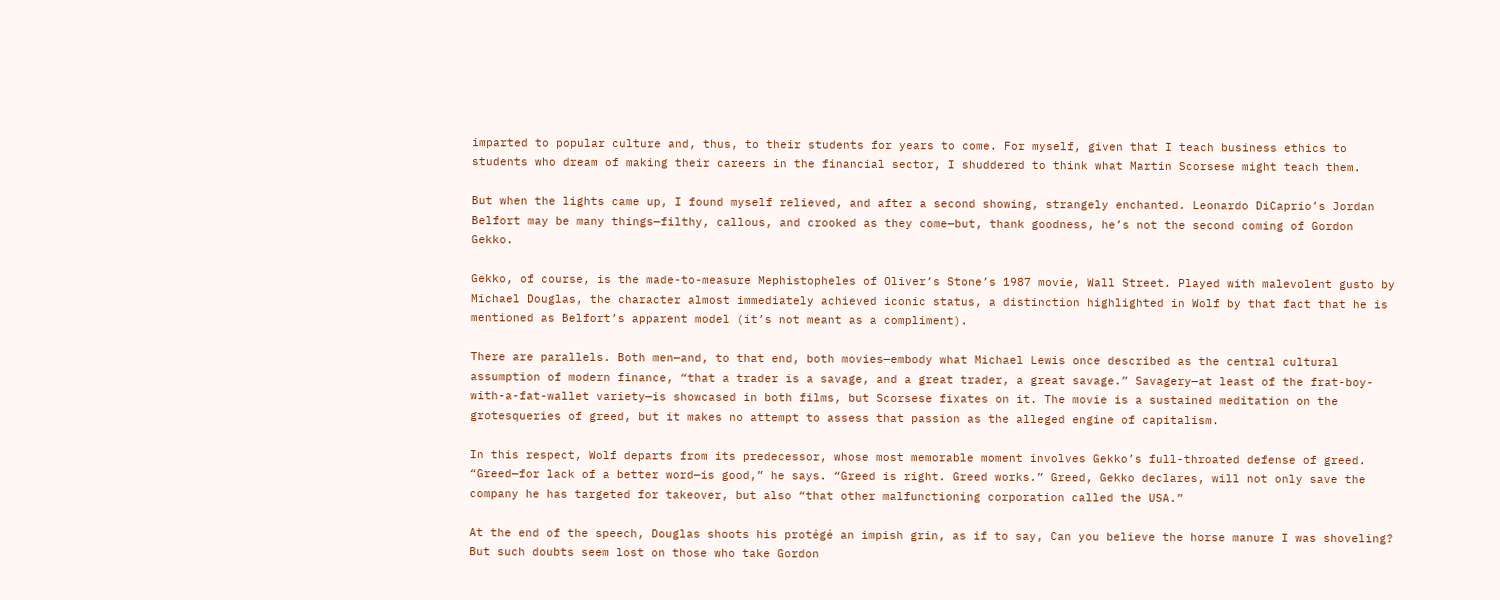imparted to popular culture and, thus, to their students for years to come. For myself, given that I teach business ethics to students who dream of making their careers in the financial sector, I shuddered to think what Martin Scorsese might teach them.

But when the lights came up, I found myself relieved, and after a second showing, strangely enchanted. Leonardo DiCaprio’s Jordan Belfort may be many things—filthy, callous, and crooked as they come—but, thank goodness, he’s not the second coming of Gordon Gekko.

Gekko, of course, is the made-to-measure Mephistopheles of Oliver’s Stone’s 1987 movie, Wall Street. Played with malevolent gusto by Michael Douglas, the character almost immediately achieved iconic status, a distinction highlighted in Wolf by that fact that he is mentioned as Belfort’s apparent model (it’s not meant as a compliment).

There are parallels. Both men—and, to that end, both movies—embody what Michael Lewis once described as the central cultural assumption of modern finance, “that a trader is a savage, and a great trader, a great savage.” Savagery—at least of the frat-boy-with-a-fat-wallet variety—is showcased in both films, but Scorsese fixates on it. The movie is a sustained meditation on the grotesqueries of greed, but it makes no attempt to assess that passion as the alleged engine of capitalism.

In this respect, Wolf departs from its predecessor, whose most memorable moment involves Gekko’s full-throated defense of greed. “Greed—for lack of a better word—is good,” he says. “Greed is right. Greed works.” Greed, Gekko declares, will not only save the company he has targeted for takeover, but also “that other malfunctioning corporation called the USA.”

At the end of the speech, Douglas shoots his protégé an impish grin, as if to say, Can you believe the horse manure I was shoveling? But such doubts seem lost on those who take Gordon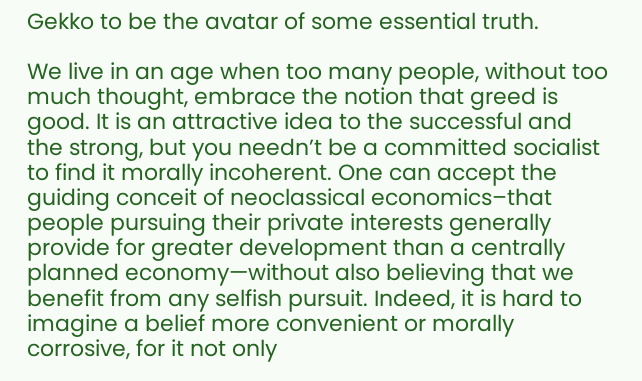Gekko to be the avatar of some essential truth.

We live in an age when too many people, without too much thought, embrace the notion that greed is good. It is an attractive idea to the successful and the strong, but you needn’t be a committed socialist to find it morally incoherent. One can accept the guiding conceit of neoclassical economics–that people pursuing their private interests generally provide for greater development than a centrally planned economy—without also believing that we benefit from any selfish pursuit. Indeed, it is hard to imagine a belief more convenient or morally corrosive, for it not only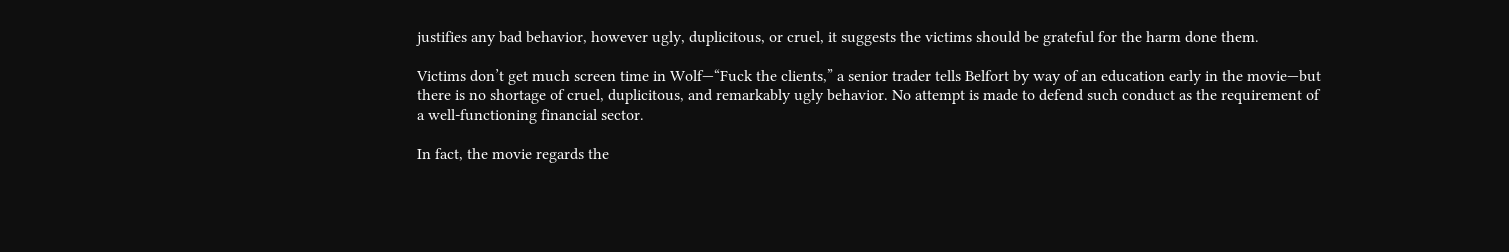justifies any bad behavior, however ugly, duplicitous, or cruel, it suggests the victims should be grateful for the harm done them.

Victims don’t get much screen time in Wolf—“Fuck the clients,” a senior trader tells Belfort by way of an education early in the movie—but there is no shortage of cruel, duplicitous, and remarkably ugly behavior. No attempt is made to defend such conduct as the requirement of a well-functioning financial sector.

In fact, the movie regards the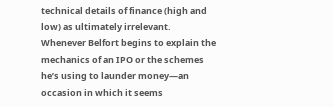technical details of finance (high and low) as ultimately irrelevant. Whenever Belfort begins to explain the mechanics of an IPO or the schemes he’s using to launder money—an occasion in which it seems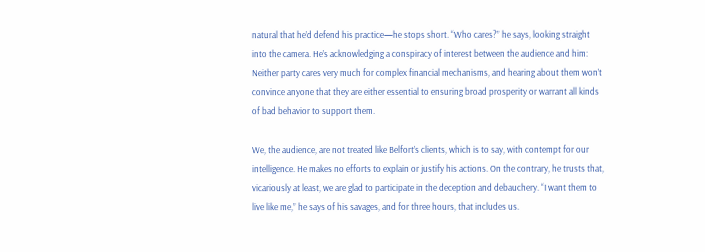natural that he’d defend his practice—he stops short. “Who cares?” he says, looking straight into the camera. He’s acknowledging a conspiracy of interest between the audience and him: Neither party cares very much for complex financial mechanisms, and hearing about them won’t convince anyone that they are either essential to ensuring broad prosperity or warrant all kinds of bad behavior to support them.

We, the audience, are not treated like Belfort’s clients, which is to say, with contempt for our intelligence. He makes no efforts to explain or justify his actions. On the contrary, he trusts that, vicariously at least, we are glad to participate in the deception and debauchery. “I want them to live like me,” he says of his savages, and for three hours, that includes us.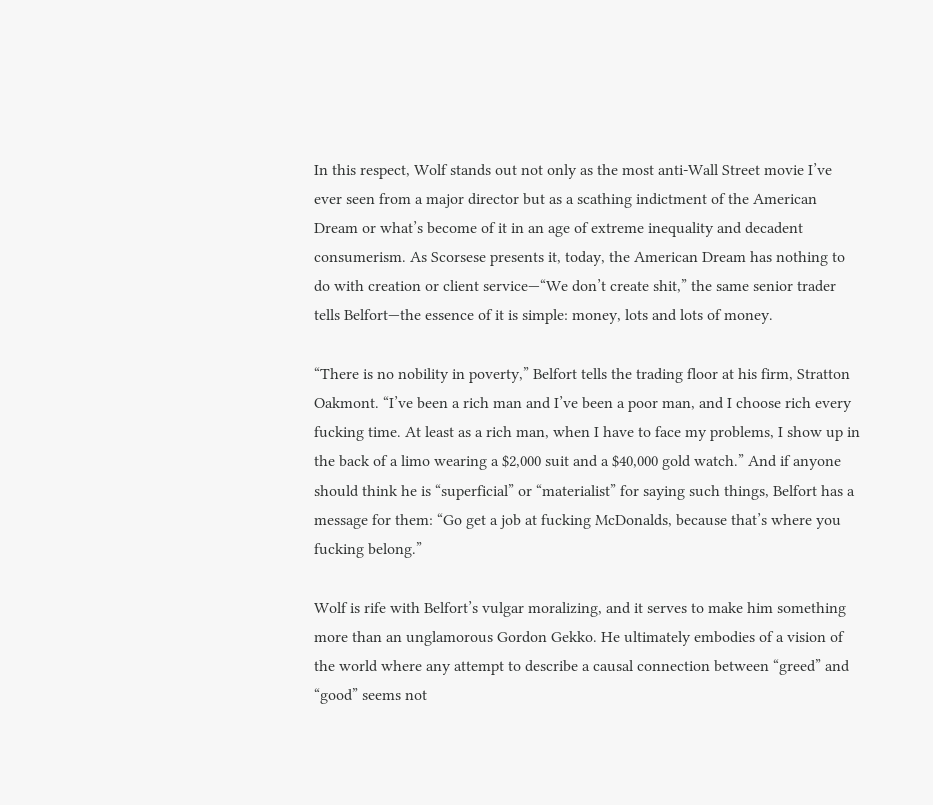In this respect, Wolf stands out not only as the most anti-Wall Street movie I’ve ever seen from a major director but as a scathing indictment of the American Dream or what’s become of it in an age of extreme inequality and decadent consumerism. As Scorsese presents it, today, the American Dream has nothing to do with creation or client service—“We don’t create shit,” the same senior trader tells Belfort—the essence of it is simple: money, lots and lots of money.

“There is no nobility in poverty,” Belfort tells the trading floor at his firm, Stratton Oakmont. “I’ve been a rich man and I’ve been a poor man, and I choose rich every fucking time. At least as a rich man, when I have to face my problems, I show up in the back of a limo wearing a $2,000 suit and a $40,000 gold watch.” And if anyone should think he is “superficial” or “materialist” for saying such things, Belfort has a message for them: “Go get a job at fucking McDonalds, because that’s where you fucking belong.”

Wolf is rife with Belfort’s vulgar moralizing, and it serves to make him something more than an unglamorous Gordon Gekko. He ultimately embodies of a vision of the world where any attempt to describe a causal connection between “greed” and “good” seems not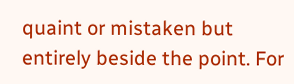quaint or mistaken but entirely beside the point. For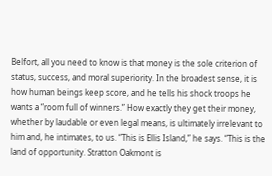Belfort, all you need to know is that money is the sole criterion of status, success, and moral superiority. In the broadest sense, it is how human beings keep score, and he tells his shock troops he wants a “room full of winners.” How exactly they get their money, whether by laudable or even legal means, is ultimately irrelevant to him and, he intimates, to us. “This is Ellis Island,” he says. “This is the land of opportunity. Stratton Oakmont is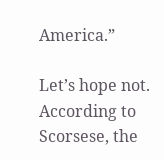America.”

Let’s hope not. According to Scorsese, the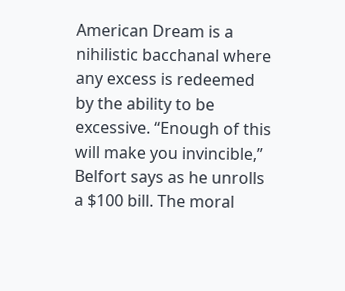American Dream is a nihilistic bacchanal where any excess is redeemed by the ability to be excessive. “Enough of this will make you invincible,” Belfort says as he unrolls a $100 bill. The moral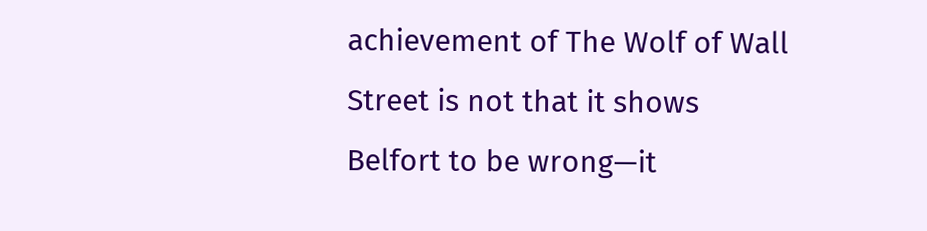achievement of The Wolf of Wall Street is not that it shows Belfort to be wrong—it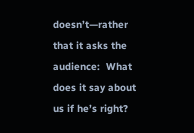doesn’t—rather that it asks the audience:  What does it say about us if he’s right?